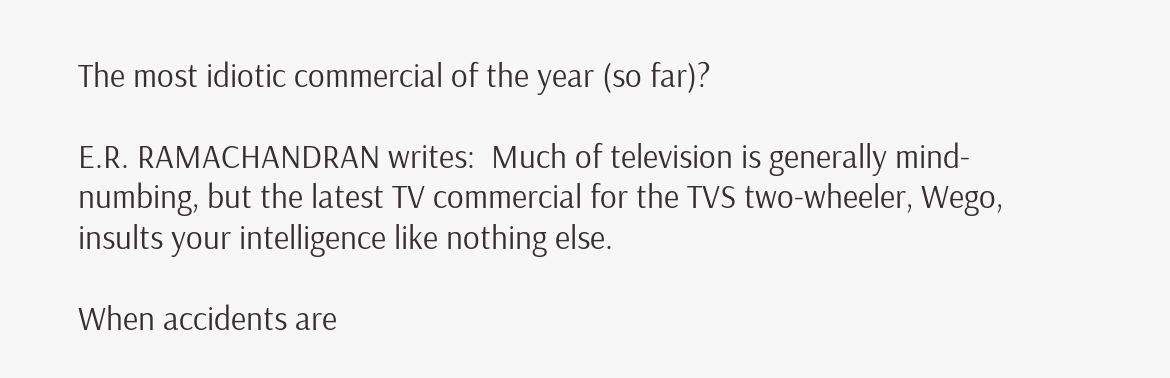The most idiotic commercial of the year (so far)?

E.R. RAMACHANDRAN writes:  Much of television is generally mind-numbing, but the latest TV commercial for the TVS two-wheeler, Wego, insults your intelligence like nothing else.

When accidents are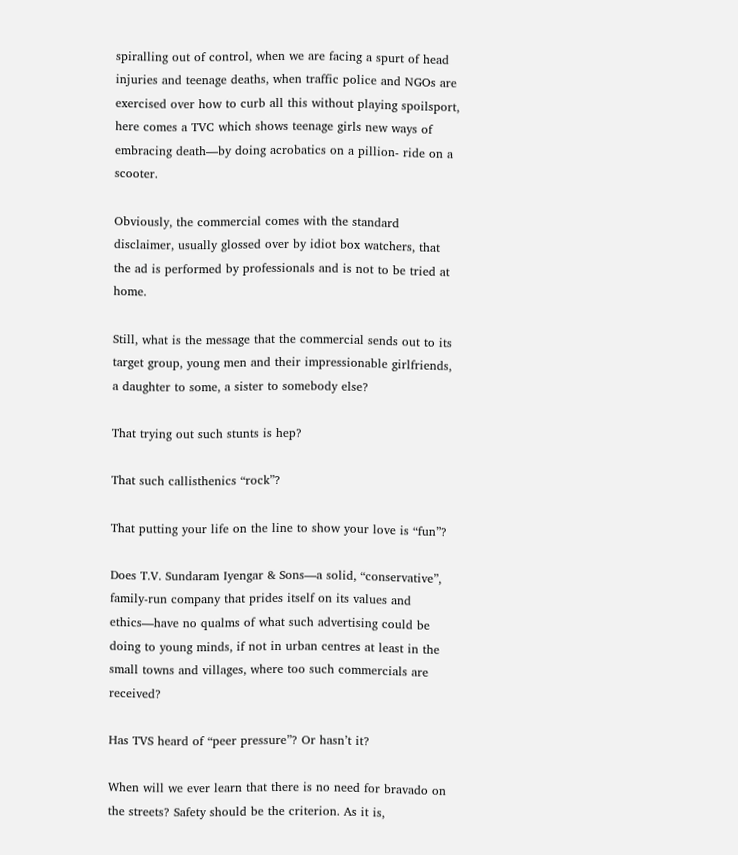spiralling out of control, when we are facing a spurt of head injuries and teenage deaths, when traffic police and NGOs are exercised over how to curb all this without playing spoilsport, here comes a TVC which shows teenage girls new ways of embracing death—by doing acrobatics on a pillion- ride on a scooter.

Obviously, the commercial comes with the standard disclaimer, usually glossed over by idiot box watchers, that the ad is performed by professionals and is not to be tried at home.

Still, what is the message that the commercial sends out to its target group, young men and their impressionable girlfriends, a daughter to some, a sister to somebody else?

That trying out such stunts is hep?

That such callisthenics “rock”?

That putting your life on the line to show your love is “fun”?

Does T.V. Sundaram Iyengar & Sons—a solid, “conservative”, family-run company that prides itself on its values and ethics—have no qualms of what such advertising could be doing to young minds, if not in urban centres at least in the small towns and villages, where too such commercials are received?

Has TVS heard of “peer pressure”? Or hasn’t it?

When will we ever learn that there is no need for bravado on the streets? Safety should be the criterion. As it is,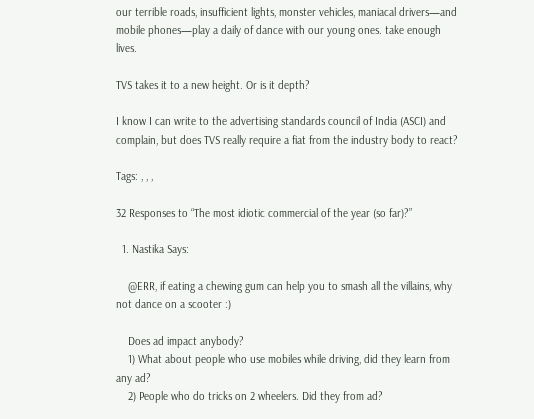our terrible roads, insufficient lights, monster vehicles, maniacal drivers—and mobile phones—play a daily of dance with our young ones. take enough lives.

TVS takes it to a new height. Or is it depth?

I know I can write to the advertising standards council of India (ASCI) and complain, but does TVS really require a fiat from the industry body to react?

Tags: , , ,

32 Responses to “The most idiotic commercial of the year (so far)?”

  1. Nastika Says:

    @ERR, if eating a chewing gum can help you to smash all the villains, why not dance on a scooter :)

    Does ad impact anybody?
    1) What about people who use mobiles while driving, did they learn from any ad?
    2) People who do tricks on 2 wheelers. Did they from ad?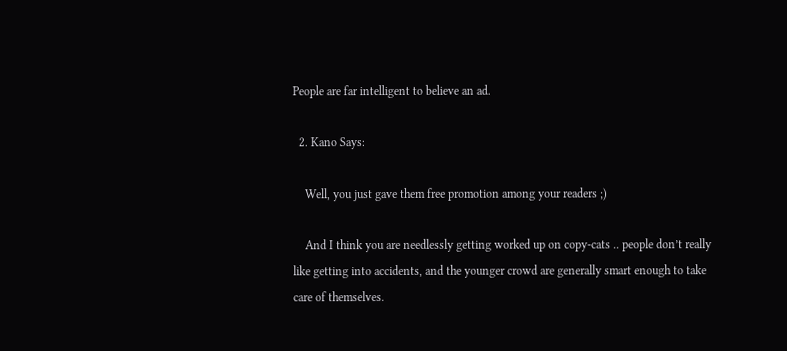People are far intelligent to believe an ad.

  2. Kano Says:

    Well, you just gave them free promotion among your readers ;)

    And I think you are needlessly getting worked up on copy-cats .. people don’t really like getting into accidents, and the younger crowd are generally smart enough to take care of themselves.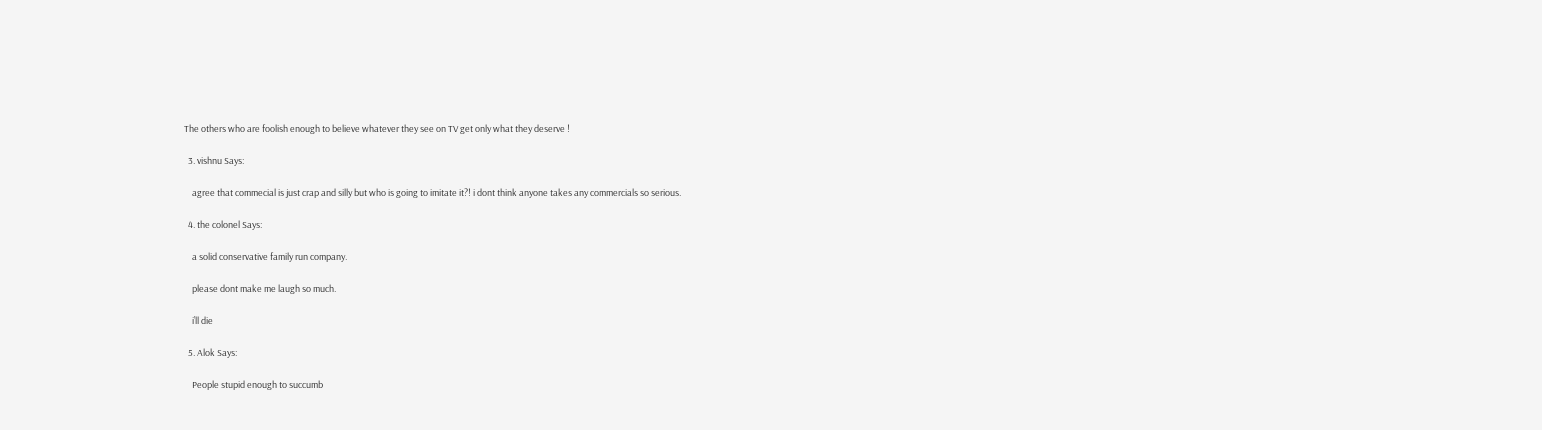The others who are foolish enough to believe whatever they see on TV get only what they deserve !

  3. vishnu Says:

    agree that commecial is just crap and silly but who is going to imitate it?! i dont think anyone takes any commercials so serious.

  4. the colonel Says:

    a solid conservative family run company.

    please dont make me laugh so much.

    i’ll die

  5. Alok Says:

    People stupid enough to succumb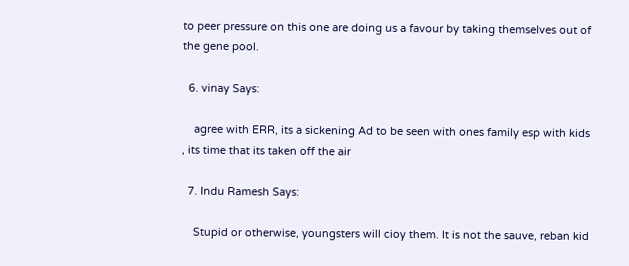to peer pressure on this one are doing us a favour by taking themselves out of the gene pool.

  6. vinay Says:

    agree with ERR, its a sickening Ad to be seen with ones family esp with kids , its time that its taken off the air

  7. Indu Ramesh Says:

    Stupid or otherwise, youngsters will cioy them. It is not the sauve, reban kid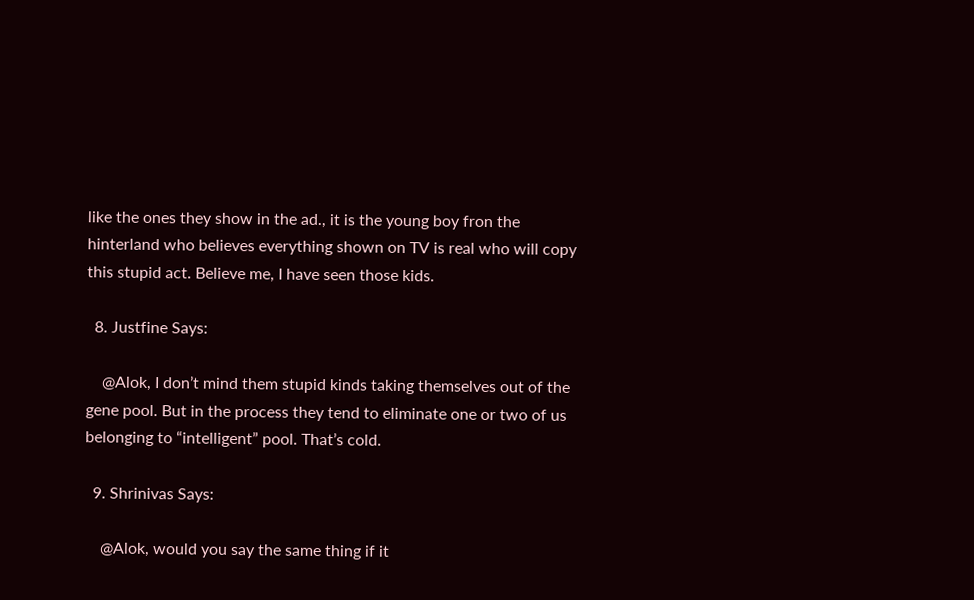like the ones they show in the ad., it is the young boy fron the hinterland who believes everything shown on TV is real who will copy this stupid act. Believe me, I have seen those kids.

  8. Justfine Says:

    @Alok, I don’t mind them stupid kinds taking themselves out of the gene pool. But in the process they tend to eliminate one or two of us belonging to “intelligent” pool. That’s cold.

  9. Shrinivas Says:

    @Alok, would you say the same thing if it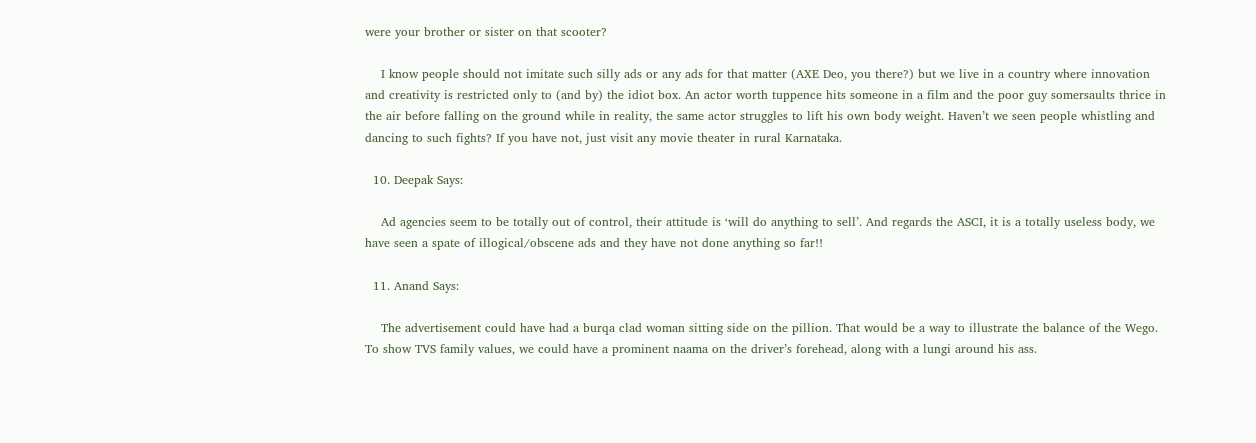were your brother or sister on that scooter?

    I know people should not imitate such silly ads or any ads for that matter (AXE Deo, you there?) but we live in a country where innovation and creativity is restricted only to (and by) the idiot box. An actor worth tuppence hits someone in a film and the poor guy somersaults thrice in the air before falling on the ground while in reality, the same actor struggles to lift his own body weight. Haven’t we seen people whistling and dancing to such fights? If you have not, just visit any movie theater in rural Karnataka.

  10. Deepak Says:

    Ad agencies seem to be totally out of control, their attitude is ‘will do anything to sell’. And regards the ASCI, it is a totally useless body, we have seen a spate of illogical/obscene ads and they have not done anything so far!!

  11. Anand Says:

    The advertisement could have had a burqa clad woman sitting side on the pillion. That would be a way to illustrate the balance of the Wego. To show TVS family values, we could have a prominent naama on the driver’s forehead, along with a lungi around his ass.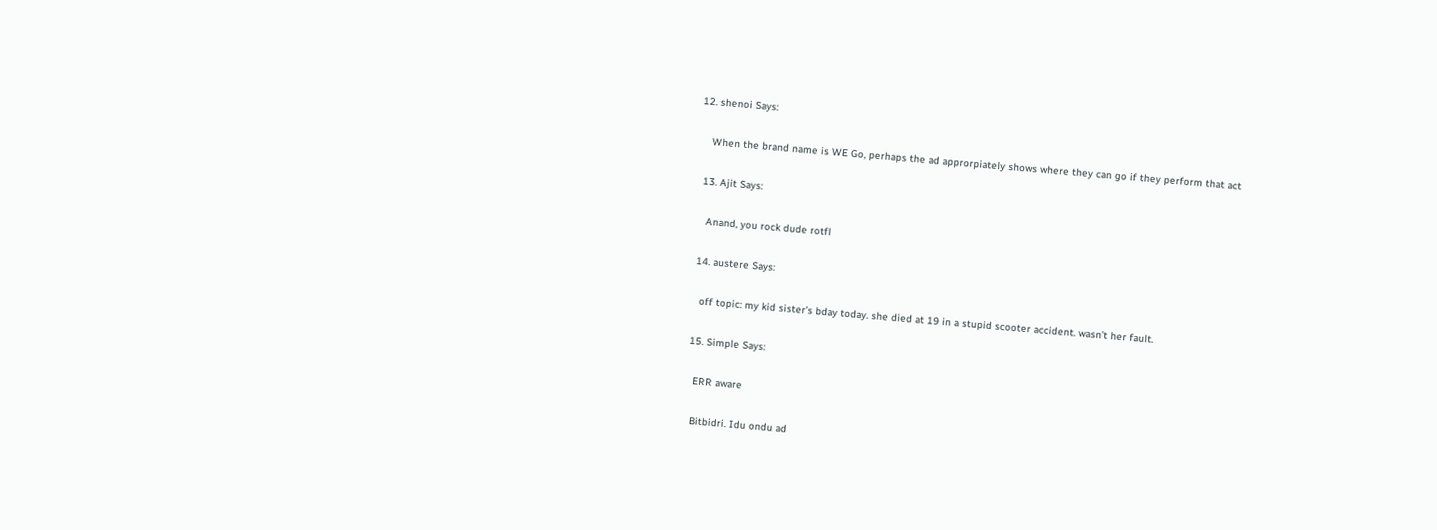12. shenoi Says:

    When the brand name is WE Go, perhaps the ad approrpiately shows where they can go if they perform that act

  13. Ajit Says:

    Anand, you rock dude rotfl

  14. austere Says:

    off topic: my kid sister’s bday today. she died at 19 in a stupid scooter accident. wasn’t her fault.

  15. Simple Says:

    ERR aware

    Bitbidri. Idu ondu ad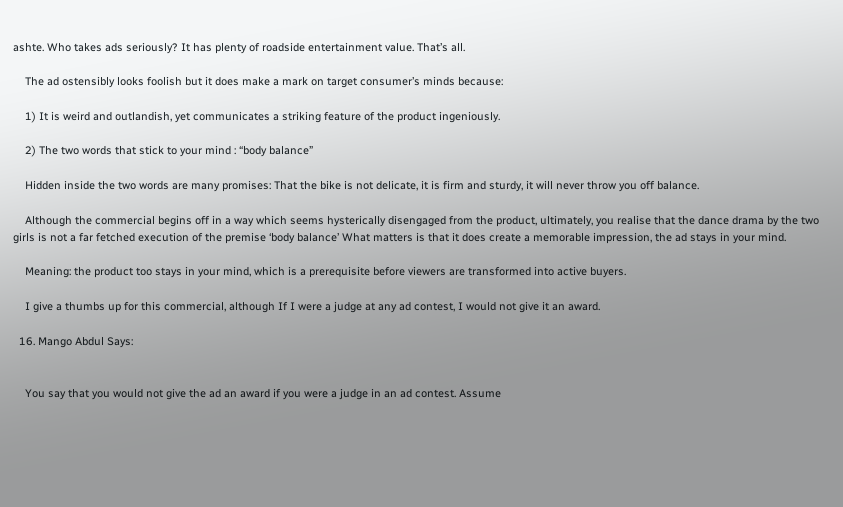ashte. Who takes ads seriously? It has plenty of roadside entertainment value. That’s all.

    The ad ostensibly looks foolish but it does make a mark on target consumer’s minds because:

    1) It is weird and outlandish, yet communicates a striking feature of the product ingeniously.

    2) The two words that stick to your mind : “body balance”

    Hidden inside the two words are many promises: That the bike is not delicate, it is firm and sturdy, it will never throw you off balance.

    Although the commercial begins off in a way which seems hysterically disengaged from the product, ultimately, you realise that the dance drama by the two girls is not a far fetched execution of the premise ‘body balance’ What matters is that it does create a memorable impression, the ad stays in your mind.

    Meaning: the product too stays in your mind, which is a prerequisite before viewers are transformed into active buyers.

    I give a thumbs up for this commercial, although If I were a judge at any ad contest, I would not give it an award.

  16. Mango Abdul Says:


    You say that you would not give the ad an award if you were a judge in an ad contest. Assume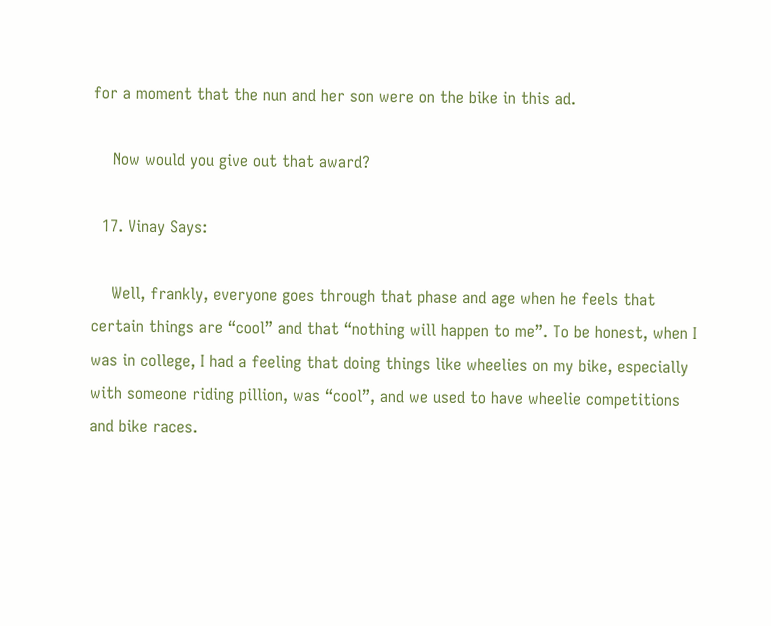for a moment that the nun and her son were on the bike in this ad.

    Now would you give out that award?

  17. Vinay Says:

    Well, frankly, everyone goes through that phase and age when he feels that certain things are “cool” and that “nothing will happen to me”. To be honest, when I was in college, I had a feeling that doing things like wheelies on my bike, especially with someone riding pillion, was “cool”, and we used to have wheelie competitions and bike races.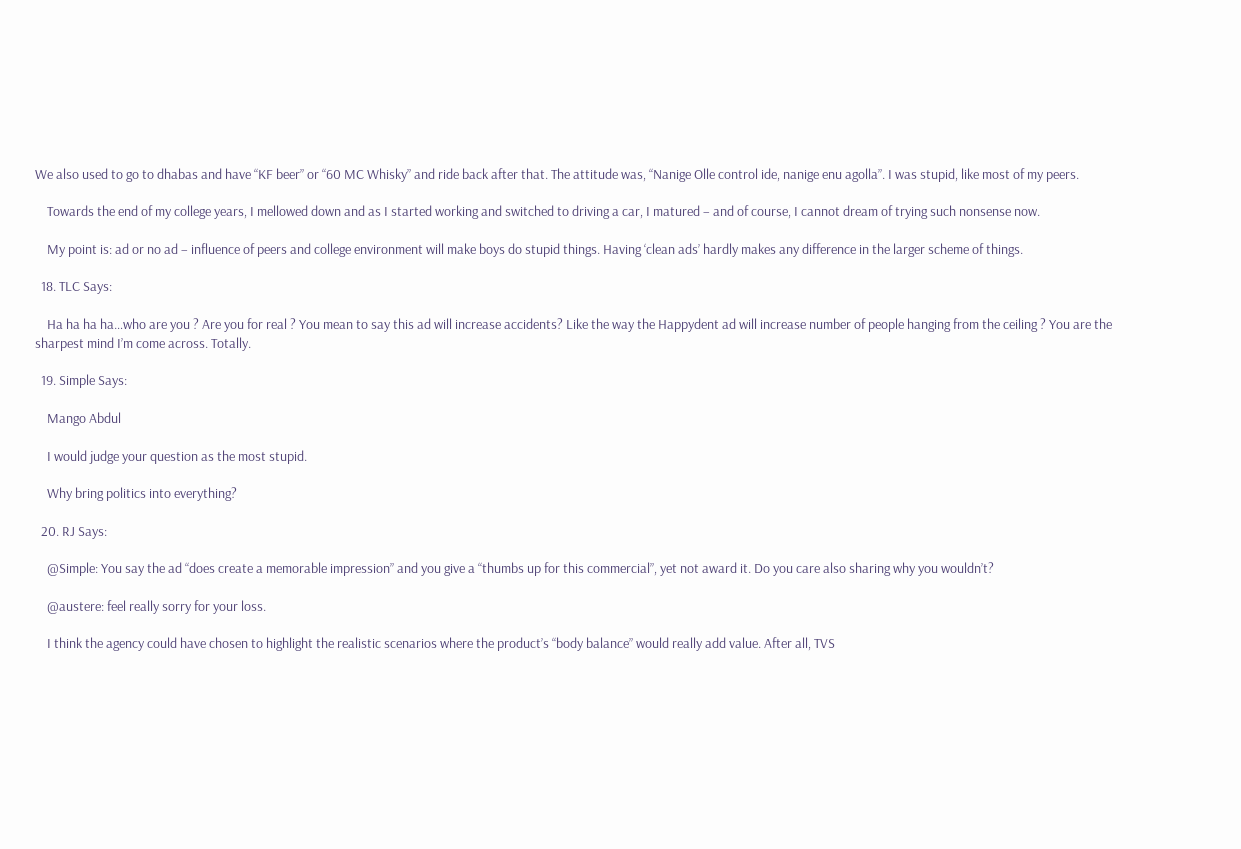We also used to go to dhabas and have “KF beer” or “60 MC Whisky” and ride back after that. The attitude was, “Nanige Olle control ide, nanige enu agolla”. I was stupid, like most of my peers.

    Towards the end of my college years, I mellowed down and as I started working and switched to driving a car, I matured – and of course, I cannot dream of trying such nonsense now.

    My point is: ad or no ad – influence of peers and college environment will make boys do stupid things. Having ‘clean ads’ hardly makes any difference in the larger scheme of things.

  18. TLC Says:

    Ha ha ha ha…who are you ? Are you for real ? You mean to say this ad will increase accidents? Like the way the Happydent ad will increase number of people hanging from the ceiling ? You are the sharpest mind I’m come across. Totally.

  19. Simple Says:

    Mango Abdul

    I would judge your question as the most stupid.

    Why bring politics into everything?

  20. RJ Says:

    @Simple: You say the ad “does create a memorable impression” and you give a “thumbs up for this commercial”, yet not award it. Do you care also sharing why you wouldn’t?

    @austere: feel really sorry for your loss.

    I think the agency could have chosen to highlight the realistic scenarios where the product’s “body balance” would really add value. After all, TVS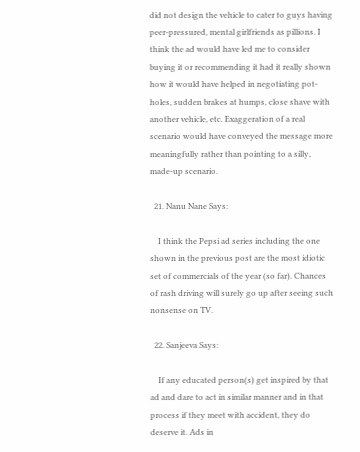did not design the vehicle to cater to guys having peer-pressured, mental girlfriends as pillions. I think the ad would have led me to consider buying it or recommending it had it really shown how it would have helped in negotiating pot-holes, sudden brakes at humps, close shave with another vehicle, etc. Exaggeration of a real scenario would have conveyed the message more meaningfully rather than pointing to a silly, made-up scenario.

  21. Nanu Nane Says:

    I think the Pepsi ad series including the one shown in the previous post are the most idiotic set of commercials of the year (so far). Chances of rash driving will surely go up after seeing such nonsense on TV.

  22. Sanjeeva Says:

    If any educated person(s) get inspired by that ad and dare to act in similar manner and in that process if they meet with accident, they do deserve it. Ads in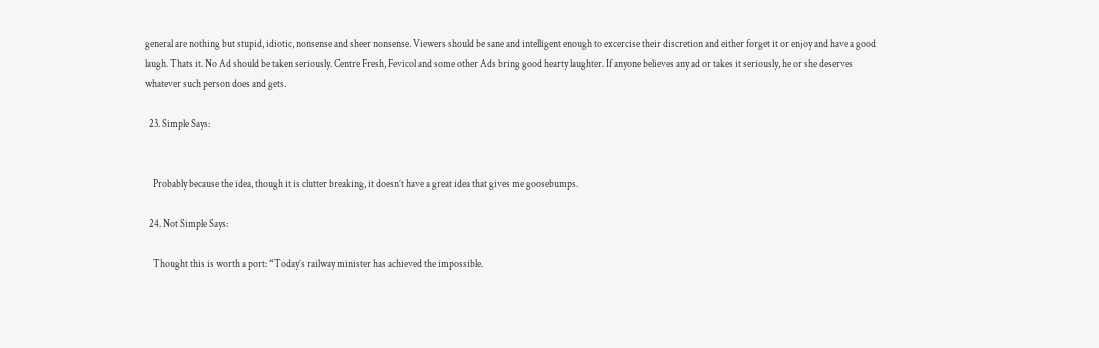general are nothing but stupid, idiotic, nonsense and sheer nonsense. Viewers should be sane and intelligent enough to excercise their discretion and either forget it or enjoy and have a good laugh. Thats it. No Ad should be taken seriously. Centre Fresh, Fevicol and some other Ads bring good hearty laughter. If anyone believes any ad or takes it seriously, he or she deserves whatever such person does and gets.

  23. Simple Says:


    Probably because the idea, though it is clutter breaking, it doesn’t have a great idea that gives me goosebumps.

  24. Not Simple Says:

    Thought this is worth a port: “Today’s railway minister has achieved the impossible.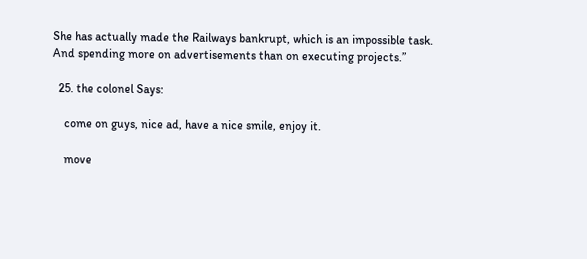She has actually made the Railways bankrupt, which is an impossible task. And spending more on advertisements than on executing projects.”

  25. the colonel Says:

    come on guys, nice ad, have a nice smile, enjoy it.

    move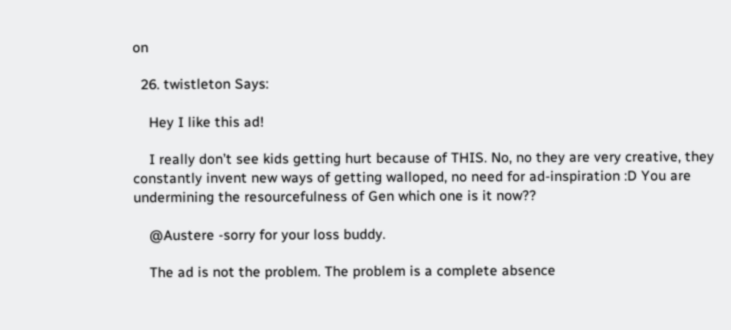on

  26. twistleton Says:

    Hey I like this ad!

    I really don’t see kids getting hurt because of THIS. No, no they are very creative, they constantly invent new ways of getting walloped, no need for ad-inspiration :D You are undermining the resourcefulness of Gen which one is it now??

    @Austere -sorry for your loss buddy.

    The ad is not the problem. The problem is a complete absence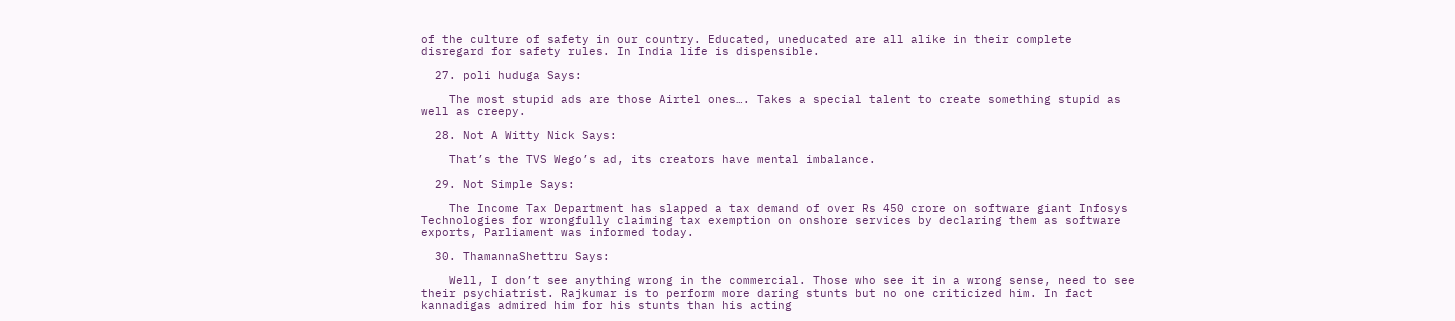of the culture of safety in our country. Educated, uneducated are all alike in their complete disregard for safety rules. In India life is dispensible.

  27. poli huduga Says:

    The most stupid ads are those Airtel ones…. Takes a special talent to create something stupid as well as creepy.

  28. Not A Witty Nick Says:

    That’s the TVS Wego’s ad, its creators have mental imbalance.

  29. Not Simple Says:

    The Income Tax Department has slapped a tax demand of over Rs 450 crore on software giant Infosys Technologies for wrongfully claiming tax exemption on onshore services by declaring them as software exports, Parliament was informed today.

  30. ThamannaShettru Says:

    Well, I don’t see anything wrong in the commercial. Those who see it in a wrong sense, need to see their psychiatrist. Rajkumar is to perform more daring stunts but no one criticized him. In fact kannadigas admired him for his stunts than his acting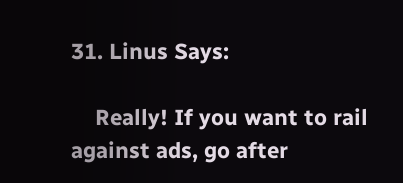31. Linus Says:

    Really! If you want to rail against ads, go after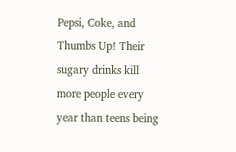Pepsi, Coke, and Thumbs Up! Their sugary drinks kill more people every year than teens being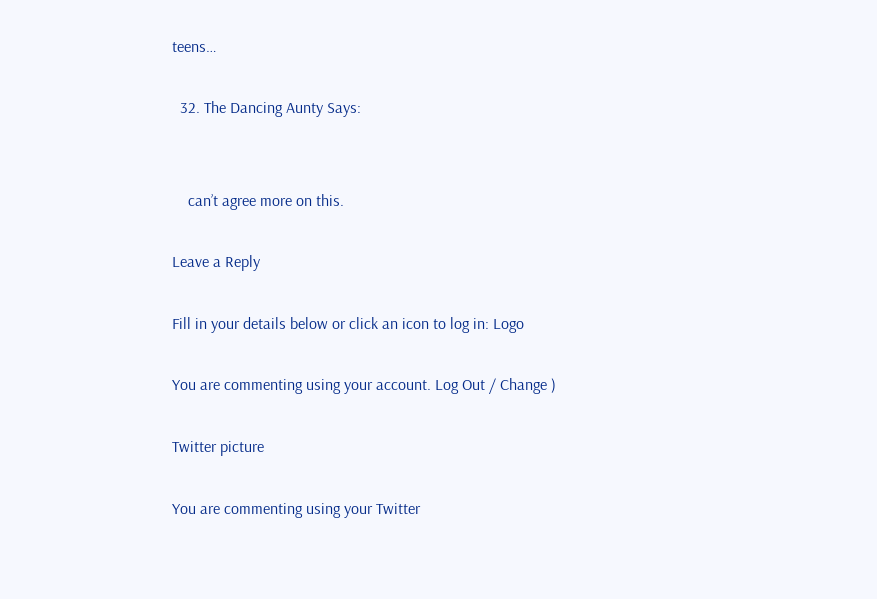teens…

  32. The Dancing Aunty Says:


    can’t agree more on this.

Leave a Reply

Fill in your details below or click an icon to log in: Logo

You are commenting using your account. Log Out / Change )

Twitter picture

You are commenting using your Twitter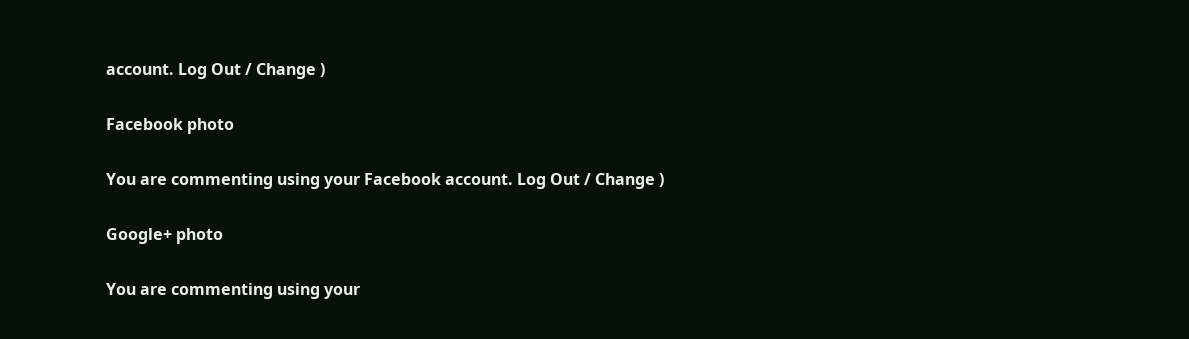account. Log Out / Change )

Facebook photo

You are commenting using your Facebook account. Log Out / Change )

Google+ photo

You are commenting using your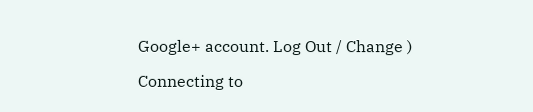Google+ account. Log Out / Change )

Connecting to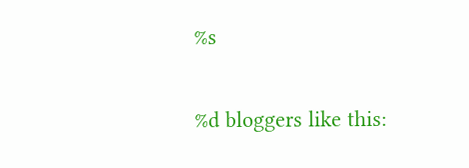%s

%d bloggers like this: